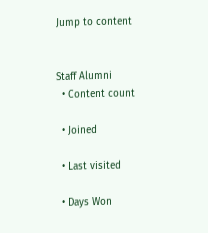Jump to content


Staff Alumni
  • Content count

  • Joined

  • Last visited

  • Days Won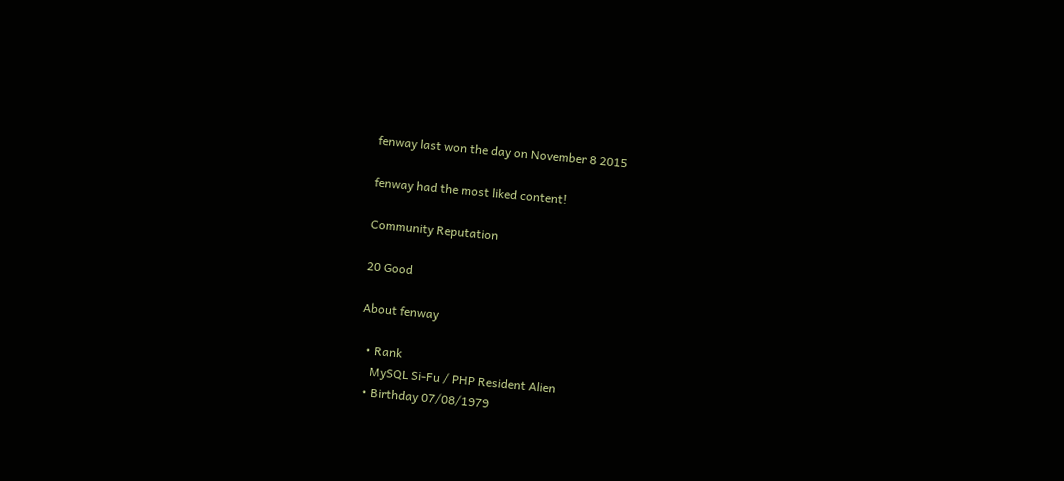fenway last won the day on November 8 2015

fenway had the most liked content!

Community Reputation

20 Good

About fenway

  • Rank
    MySQL Si-Fu / PHP Resident Alien
  • Birthday 07/08/1979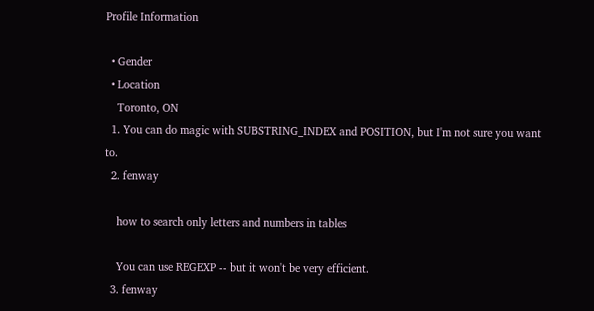Profile Information

  • Gender
  • Location
    Toronto, ON
  1. You can do magic with SUBSTRING_INDEX and POSITION, but I'm not sure you want to.
  2. fenway

    how to search only letters and numbers in tables

    You can use REGEXP -- but it won't be very efficient.
  3. fenway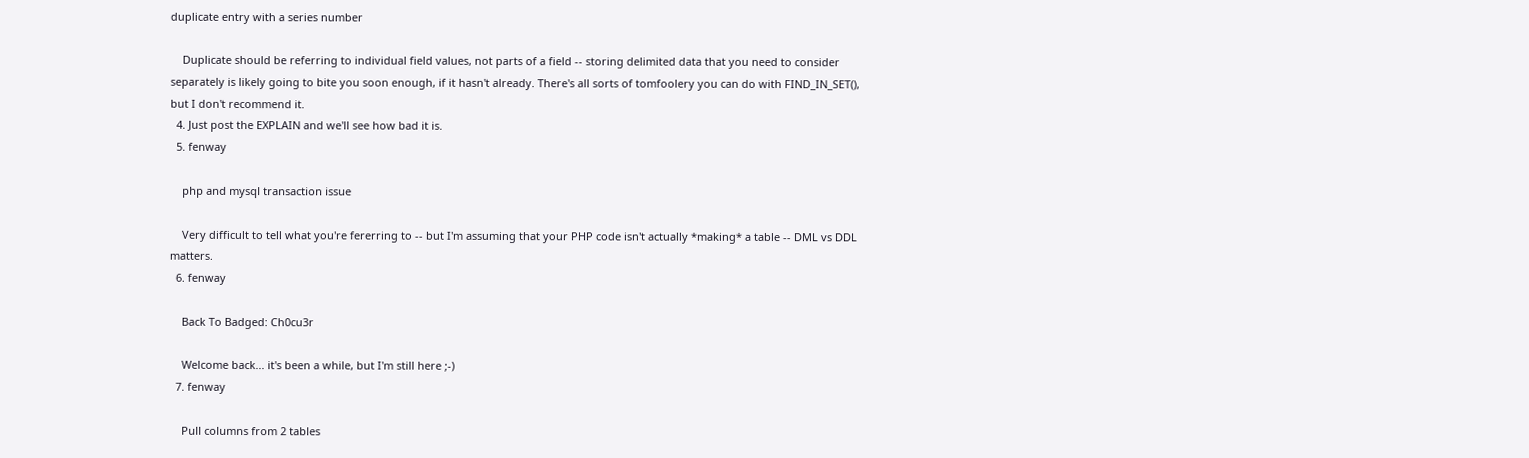duplicate entry with a series number

    Duplicate should be referring to individual field values, not parts of a field -- storing delimited data that you need to consider separately is likely going to bite you soon enough, if it hasn't already. There's all sorts of tomfoolery you can do with FIND_IN_SET(), but I don't recommend it.
  4. Just post the EXPLAIN and we'll see how bad it is.
  5. fenway

    php and mysql transaction issue

    Very difficult to tell what you're fererring to -- but I'm assuming that your PHP code isn't actually *making* a table -- DML vs DDL matters.
  6. fenway

    Back To Badged: Ch0cu3r

    Welcome back... it's been a while, but I'm still here ;-)
  7. fenway

    Pull columns from 2 tables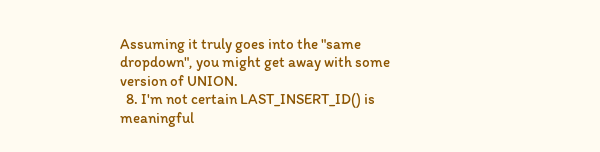Assuming it truly goes into the "same dropdown", you might get away with some version of UNION.
  8. I'm not certain LAST_INSERT_ID() is meaningful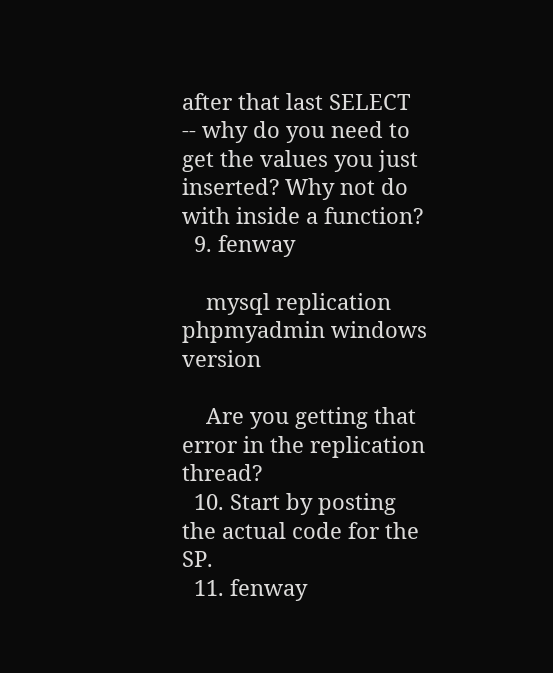after that last SELECT -- why do you need to get the values you just inserted? Why not do with inside a function?
  9. fenway

    mysql replication phpmyadmin windows version

    Are you getting that error in the replication thread?
  10. Start by posting the actual code for the SP.
  11. fenway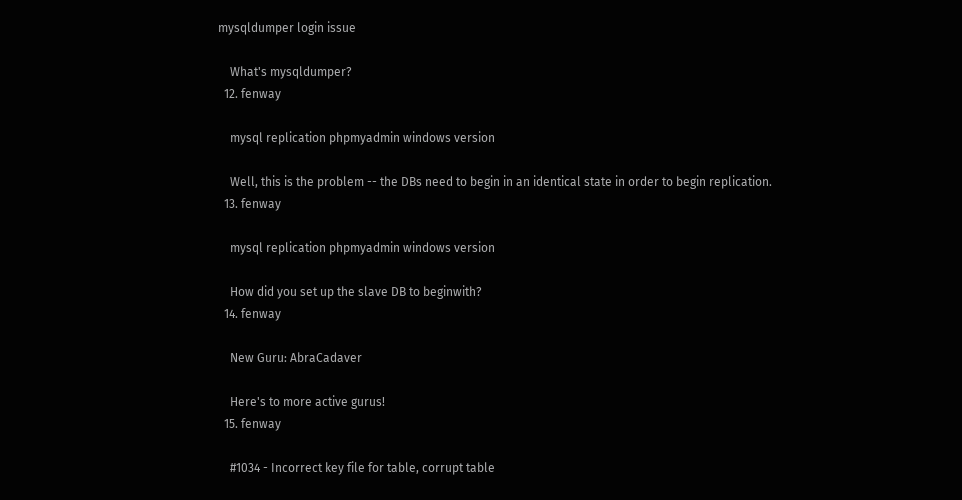mysqldumper login issue

    What's mysqldumper?
  12. fenway

    mysql replication phpmyadmin windows version

    Well, this is the problem -- the DBs need to begin in an identical state in order to begin replication.
  13. fenway

    mysql replication phpmyadmin windows version

    How did you set up the slave DB to beginwith?
  14. fenway

    New Guru: AbraCadaver

    Here's to more active gurus!
  15. fenway

    #1034 - Incorrect key file for table, corrupt table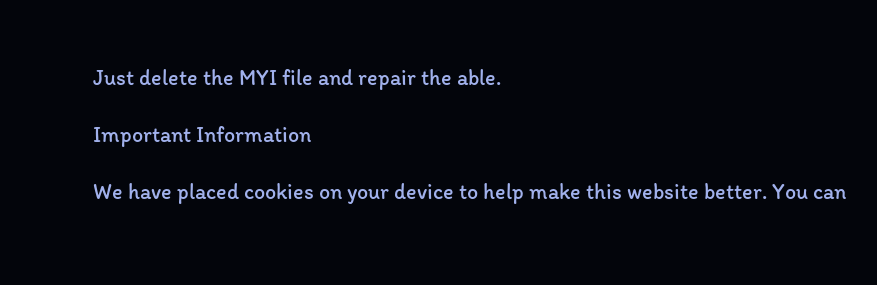Just delete the MYI file and repair the able.

Important Information

We have placed cookies on your device to help make this website better. You can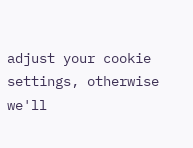adjust your cookie settings, otherwise we'll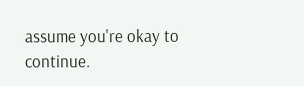assume you're okay to continue.